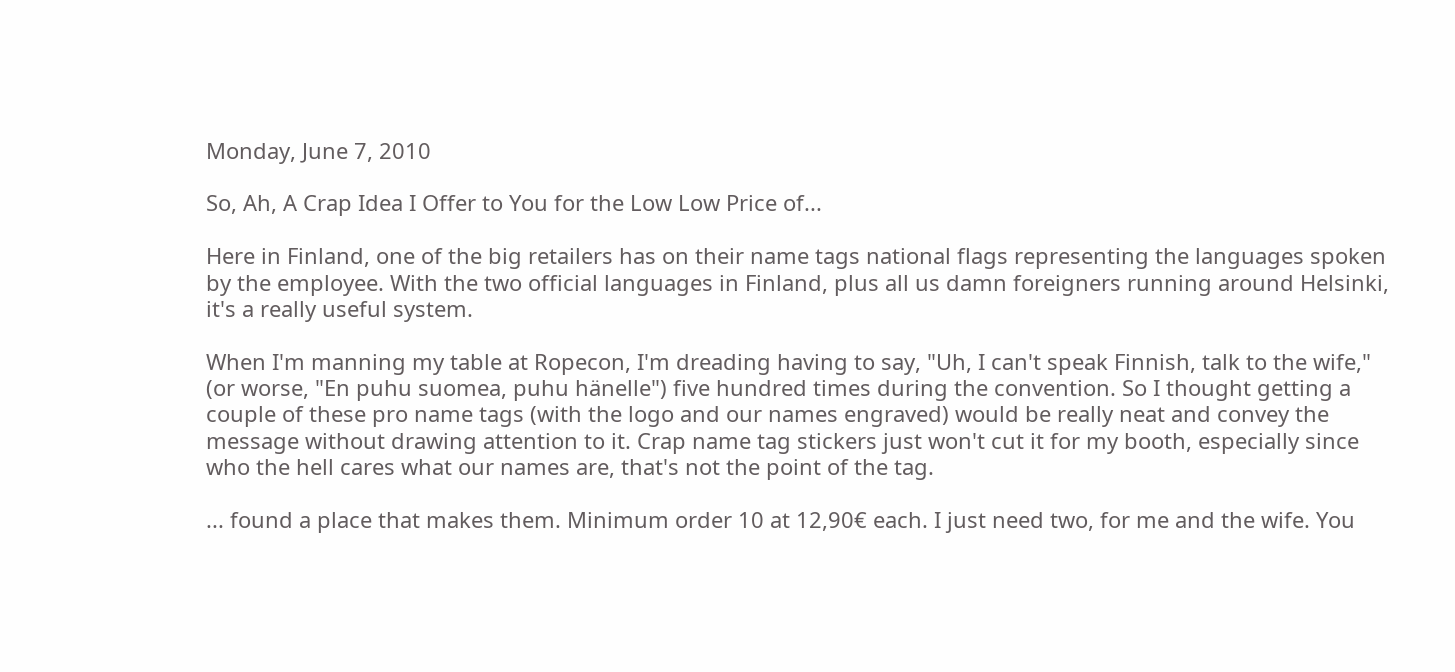Monday, June 7, 2010

So, Ah, A Crap Idea I Offer to You for the Low Low Price of...

Here in Finland, one of the big retailers has on their name tags national flags representing the languages spoken by the employee. With the two official languages in Finland, plus all us damn foreigners running around Helsinki, it's a really useful system.

When I'm manning my table at Ropecon, I'm dreading having to say, "Uh, I can't speak Finnish, talk to the wife," (or worse, "En puhu suomea, puhu hänelle") five hundred times during the convention. So I thought getting a couple of these pro name tags (with the logo and our names engraved) would be really neat and convey the message without drawing attention to it. Crap name tag stickers just won't cut it for my booth, especially since who the hell cares what our names are, that's not the point of the tag.

... found a place that makes them. Minimum order 10 at 12,90€ each. I just need two, for me and the wife. You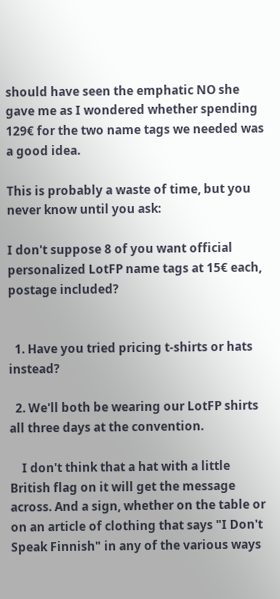should have seen the emphatic NO she gave me as I wondered whether spending 129€ for the two name tags we needed was a good idea.

This is probably a waste of time, but you never know until you ask:

I don't suppose 8 of you want official personalized LotFP name tags at 15€ each, postage included?


  1. Have you tried pricing t-shirts or hats instead?

  2. We'll both be wearing our LotFP shirts all three days at the convention.

    I don't think that a hat with a little British flag on it will get the message across. And a sign, whether on the table or on an article of clothing that says "I Don't Speak Finnish" in any of the various ways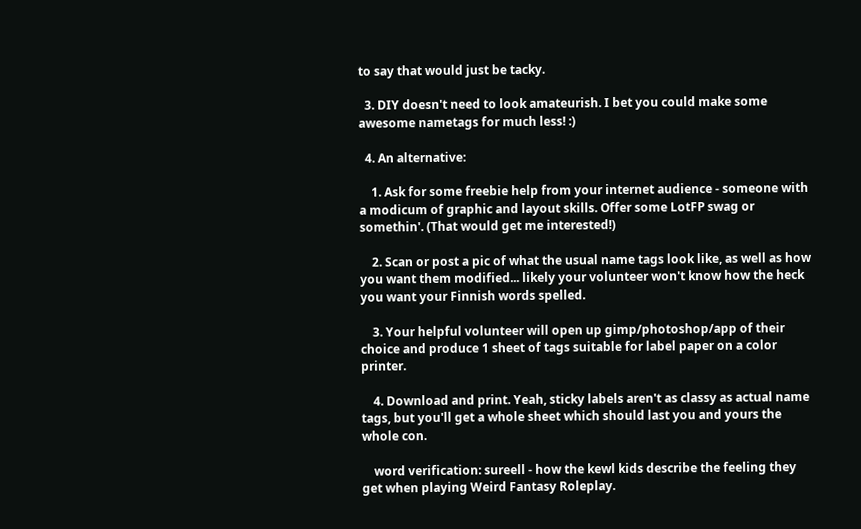to say that would just be tacky.

  3. DIY doesn't need to look amateurish. I bet you could make some awesome nametags for much less! :)

  4. An alternative:

    1. Ask for some freebie help from your internet audience - someone with a modicum of graphic and layout skills. Offer some LotFP swag or somethin'. (That would get me interested!)

    2. Scan or post a pic of what the usual name tags look like, as well as how you want them modified... likely your volunteer won't know how the heck you want your Finnish words spelled.

    3. Your helpful volunteer will open up gimp/photoshop/app of their choice and produce 1 sheet of tags suitable for label paper on a color printer.

    4. Download and print. Yeah, sticky labels aren't as classy as actual name tags, but you'll get a whole sheet which should last you and yours the whole con.

    word verification: sureell - how the kewl kids describe the feeling they get when playing Weird Fantasy Roleplay.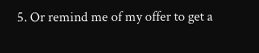5. Or remind me of my offer to get a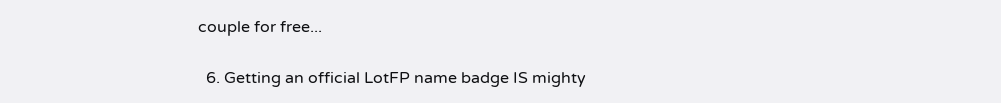couple for free...

  6. Getting an official LotFP name badge IS mighty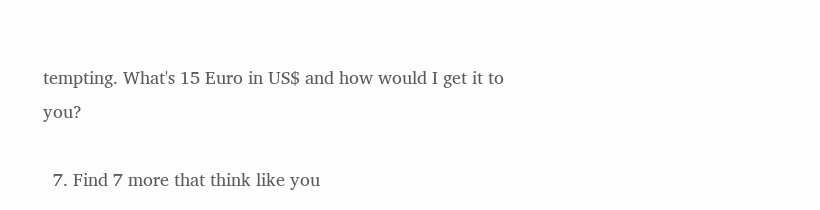tempting. What's 15 Euro in US$ and how would I get it to you?

  7. Find 7 more that think like you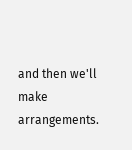and then we'll make arrangements.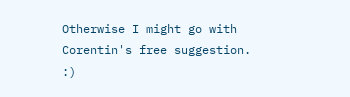Otherwise I might go with Corentin's free suggestion. :)